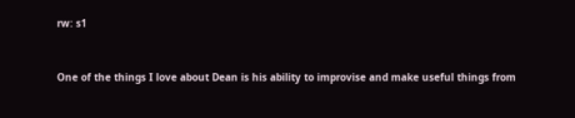rw: s1


One of the things I love about Dean is his ability to improvise and make useful things from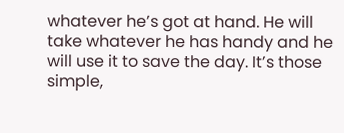whatever he’s got at hand. He will take whatever he has handy and he will use it to save the day. It’s those simple,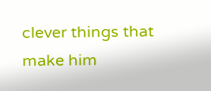clever things that make him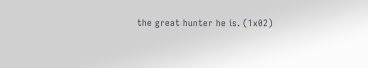the great hunter he is. (1x02)